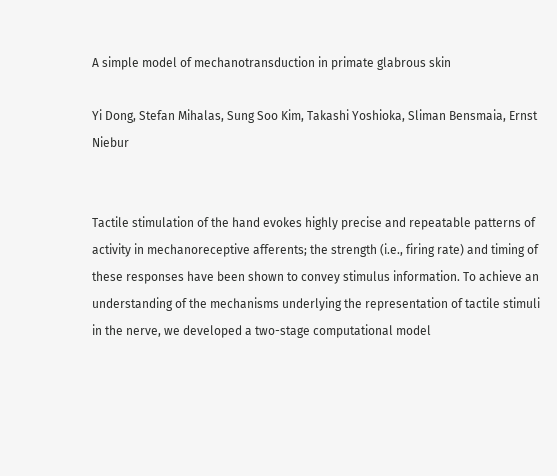A simple model of mechanotransduction in primate glabrous skin

Yi Dong, Stefan Mihalas, Sung Soo Kim, Takashi Yoshioka, Sliman Bensmaia, Ernst Niebur


Tactile stimulation of the hand evokes highly precise and repeatable patterns of activity in mechanoreceptive afferents; the strength (i.e., firing rate) and timing of these responses have been shown to convey stimulus information. To achieve an understanding of the mechanisms underlying the representation of tactile stimuli in the nerve, we developed a two-stage computational model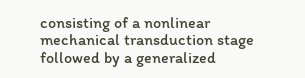consisting of a nonlinear mechanical transduction stage followed by a generalized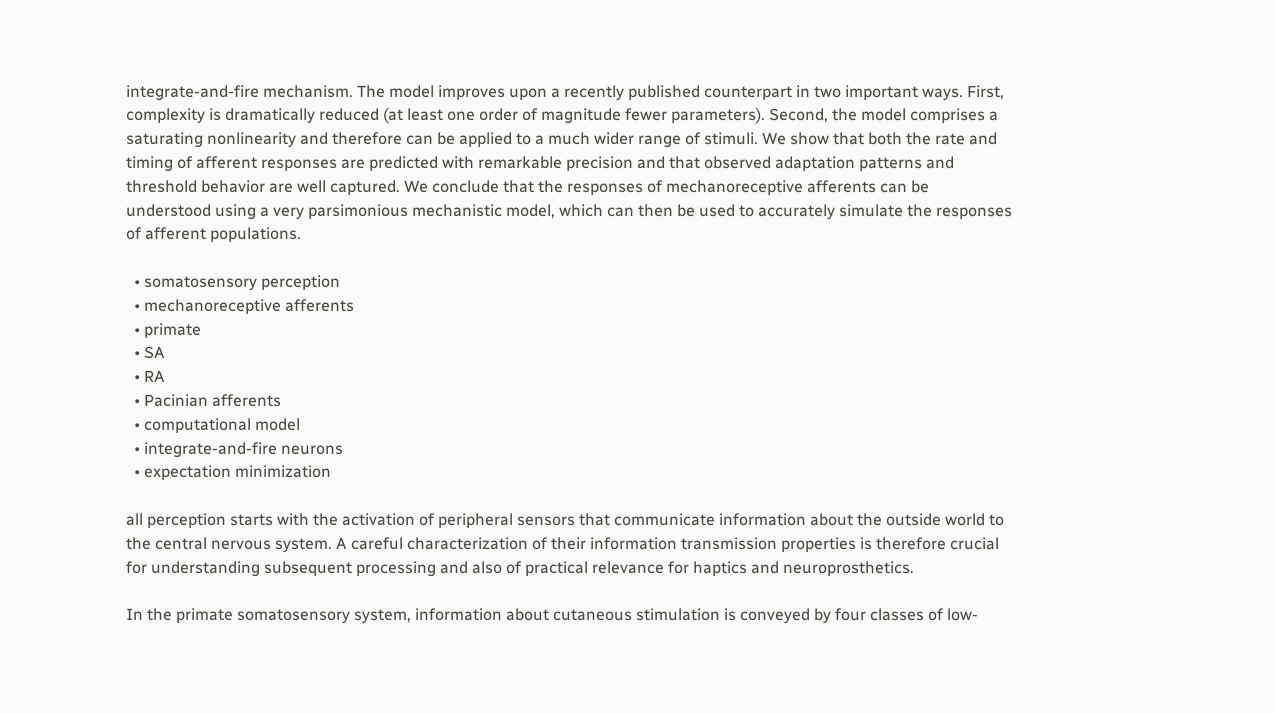integrate-and-fire mechanism. The model improves upon a recently published counterpart in two important ways. First, complexity is dramatically reduced (at least one order of magnitude fewer parameters). Second, the model comprises a saturating nonlinearity and therefore can be applied to a much wider range of stimuli. We show that both the rate and timing of afferent responses are predicted with remarkable precision and that observed adaptation patterns and threshold behavior are well captured. We conclude that the responses of mechanoreceptive afferents can be understood using a very parsimonious mechanistic model, which can then be used to accurately simulate the responses of afferent populations.

  • somatosensory perception
  • mechanoreceptive afferents
  • primate
  • SA
  • RA
  • Pacinian afferents
  • computational model
  • integrate-and-fire neurons
  • expectation minimization

all perception starts with the activation of peripheral sensors that communicate information about the outside world to the central nervous system. A careful characterization of their information transmission properties is therefore crucial for understanding subsequent processing and also of practical relevance for haptics and neuroprosthetics.

In the primate somatosensory system, information about cutaneous stimulation is conveyed by four classes of low-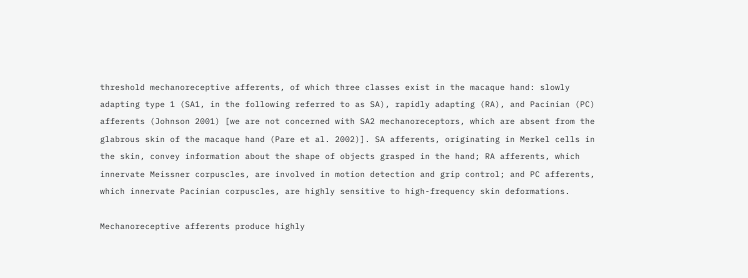threshold mechanoreceptive afferents, of which three classes exist in the macaque hand: slowly adapting type 1 (SA1, in the following referred to as SA), rapidly adapting (RA), and Pacinian (PC) afferents (Johnson 2001) [we are not concerned with SA2 mechanoreceptors, which are absent from the glabrous skin of the macaque hand (Pare et al. 2002)]. SA afferents, originating in Merkel cells in the skin, convey information about the shape of objects grasped in the hand; RA afferents, which innervate Meissner corpuscles, are involved in motion detection and grip control; and PC afferents, which innervate Pacinian corpuscles, are highly sensitive to high-frequency skin deformations.

Mechanoreceptive afferents produce highly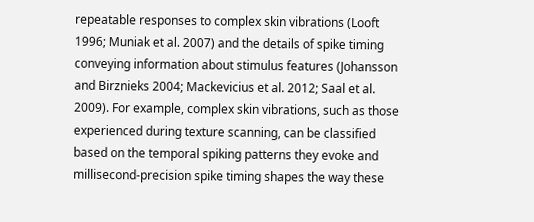repeatable responses to complex skin vibrations (Looft 1996; Muniak et al. 2007) and the details of spike timing conveying information about stimulus features (Johansson and Birznieks 2004; Mackevicius et al. 2012; Saal et al. 2009). For example, complex skin vibrations, such as those experienced during texture scanning, can be classified based on the temporal spiking patterns they evoke and millisecond-precision spike timing shapes the way these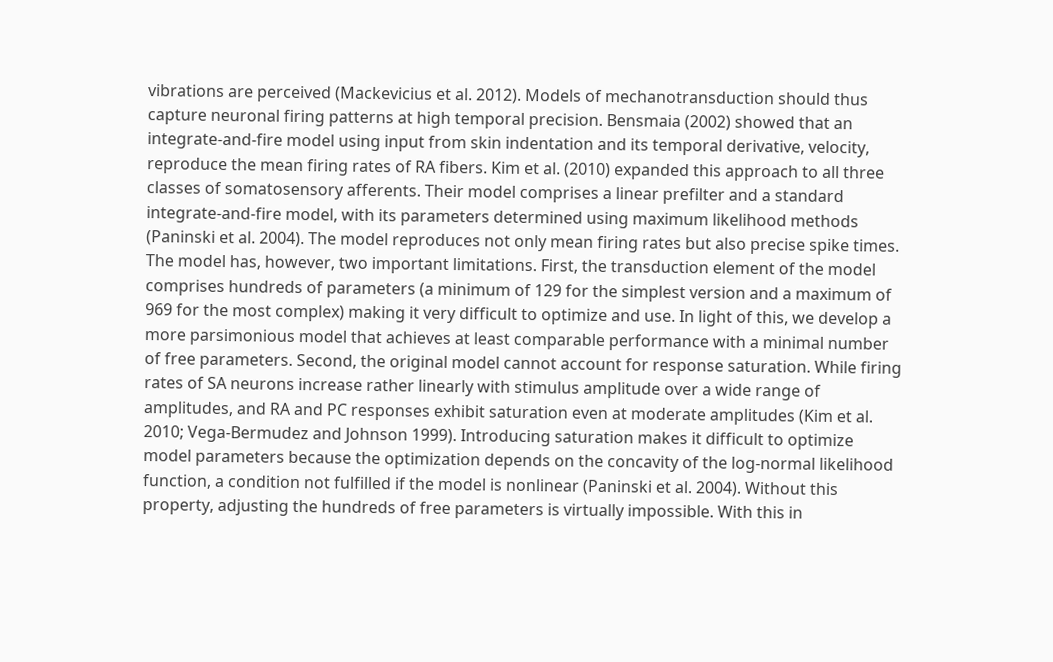vibrations are perceived (Mackevicius et al. 2012). Models of mechanotransduction should thus capture neuronal firing patterns at high temporal precision. Bensmaia (2002) showed that an integrate-and-fire model using input from skin indentation and its temporal derivative, velocity, reproduce the mean firing rates of RA fibers. Kim et al. (2010) expanded this approach to all three classes of somatosensory afferents. Their model comprises a linear prefilter and a standard integrate-and-fire model, with its parameters determined using maximum likelihood methods (Paninski et al. 2004). The model reproduces not only mean firing rates but also precise spike times. The model has, however, two important limitations. First, the transduction element of the model comprises hundreds of parameters (a minimum of 129 for the simplest version and a maximum of 969 for the most complex) making it very difficult to optimize and use. In light of this, we develop a more parsimonious model that achieves at least comparable performance with a minimal number of free parameters. Second, the original model cannot account for response saturation. While firing rates of SA neurons increase rather linearly with stimulus amplitude over a wide range of amplitudes, and RA and PC responses exhibit saturation even at moderate amplitudes (Kim et al. 2010; Vega-Bermudez and Johnson 1999). Introducing saturation makes it difficult to optimize model parameters because the optimization depends on the concavity of the log-normal likelihood function, a condition not fulfilled if the model is nonlinear (Paninski et al. 2004). Without this property, adjusting the hundreds of free parameters is virtually impossible. With this in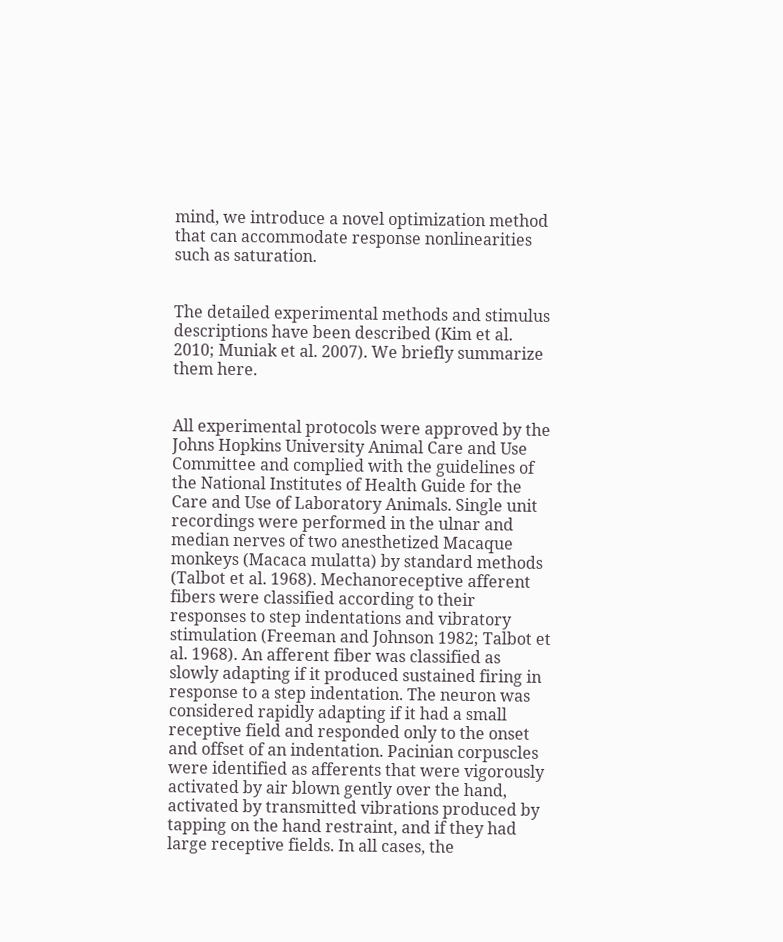mind, we introduce a novel optimization method that can accommodate response nonlinearities such as saturation.


The detailed experimental methods and stimulus descriptions have been described (Kim et al. 2010; Muniak et al. 2007). We briefly summarize them here.


All experimental protocols were approved by the Johns Hopkins University Animal Care and Use Committee and complied with the guidelines of the National Institutes of Health Guide for the Care and Use of Laboratory Animals. Single unit recordings were performed in the ulnar and median nerves of two anesthetized Macaque monkeys (Macaca mulatta) by standard methods (Talbot et al. 1968). Mechanoreceptive afferent fibers were classified according to their responses to step indentations and vibratory stimulation (Freeman and Johnson 1982; Talbot et al. 1968). An afferent fiber was classified as slowly adapting if it produced sustained firing in response to a step indentation. The neuron was considered rapidly adapting if it had a small receptive field and responded only to the onset and offset of an indentation. Pacinian corpuscles were identified as afferents that were vigorously activated by air blown gently over the hand, activated by transmitted vibrations produced by tapping on the hand restraint, and if they had large receptive fields. In all cases, the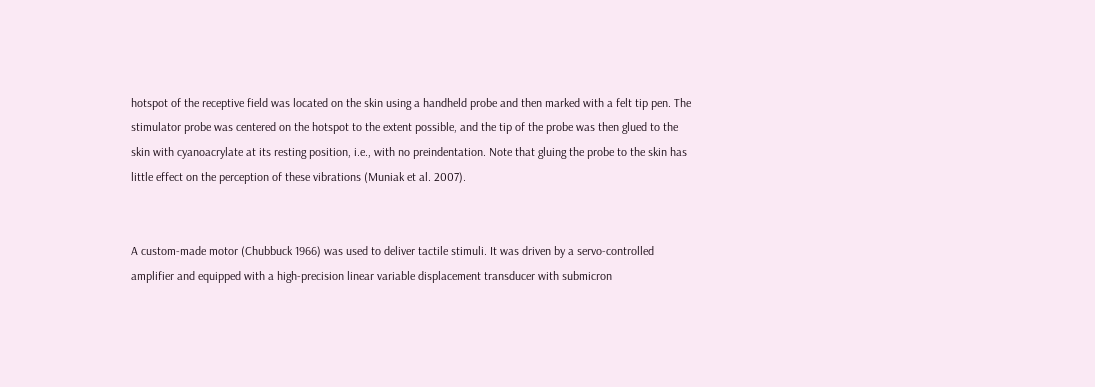hotspot of the receptive field was located on the skin using a handheld probe and then marked with a felt tip pen. The stimulator probe was centered on the hotspot to the extent possible, and the tip of the probe was then glued to the skin with cyanoacrylate at its resting position, i.e., with no preindentation. Note that gluing the probe to the skin has little effect on the perception of these vibrations (Muniak et al. 2007).


A custom-made motor (Chubbuck 1966) was used to deliver tactile stimuli. It was driven by a servo-controlled amplifier and equipped with a high-precision linear variable displacement transducer with submicron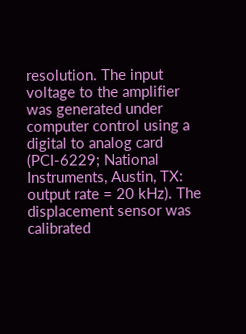resolution. The input voltage to the amplifier was generated under computer control using a digital to analog card (PCI-6229; National Instruments, Austin, TX: output rate = 20 kHz). The displacement sensor was calibrated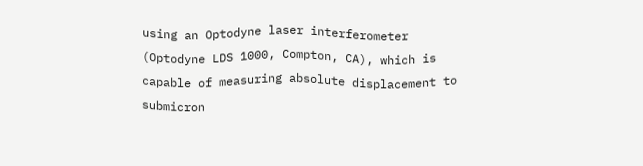using an Optodyne laser interferometer (Optodyne LDS 1000, Compton, CA), which is capable of measuring absolute displacement to submicron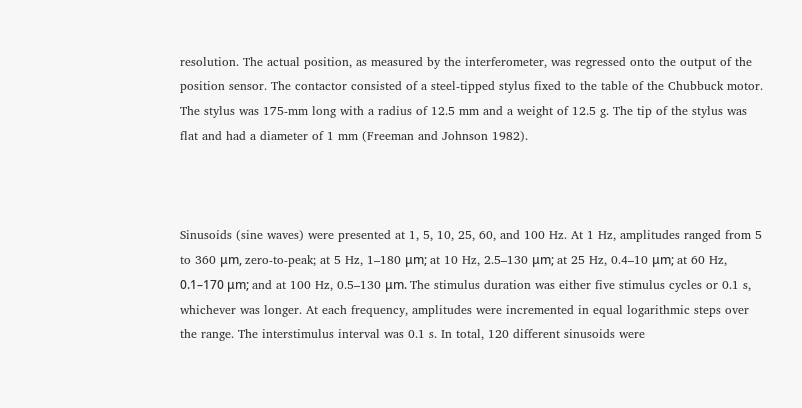resolution. The actual position, as measured by the interferometer, was regressed onto the output of the position sensor. The contactor consisted of a steel-tipped stylus fixed to the table of the Chubbuck motor. The stylus was 175-mm long with a radius of 12.5 mm and a weight of 12.5 g. The tip of the stylus was flat and had a diameter of 1 mm (Freeman and Johnson 1982).



Sinusoids (sine waves) were presented at 1, 5, 10, 25, 60, and 100 Hz. At 1 Hz, amplitudes ranged from 5 to 360 μm, zero-to-peak; at 5 Hz, 1–180 μm; at 10 Hz, 2.5–130 μm; at 25 Hz, 0.4–10 μm; at 60 Hz, 0.1–170 μm; and at 100 Hz, 0.5–130 μm. The stimulus duration was either five stimulus cycles or 0.1 s, whichever was longer. At each frequency, amplitudes were incremented in equal logarithmic steps over the range. The interstimulus interval was 0.1 s. In total, 120 different sinusoids were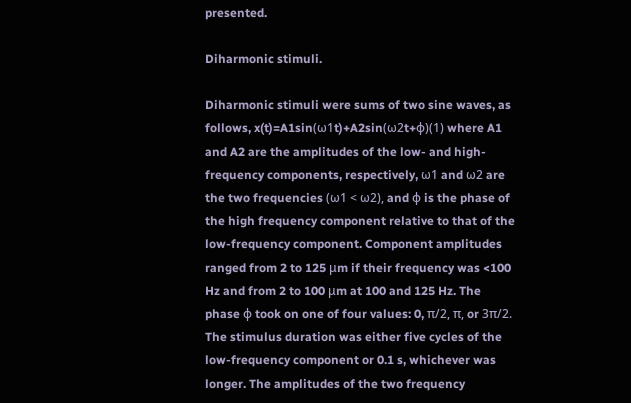presented.

Diharmonic stimuli.

Diharmonic stimuli were sums of two sine waves, as follows, x(t)=A1sin(ω1t)+A2sin(ω2t+φ)(1) where A1 and A2 are the amplitudes of the low- and high-frequency components, respectively, ω1 and ω2 are the two frequencies (ω1 < ω2), and ϕ is the phase of the high frequency component relative to that of the low-frequency component. Component amplitudes ranged from 2 to 125 μm if their frequency was <100 Hz and from 2 to 100 μm at 100 and 125 Hz. The phase ϕ took on one of four values: 0, π/2, π, or 3π/2. The stimulus duration was either five cycles of the low-frequency component or 0.1 s, whichever was longer. The amplitudes of the two frequency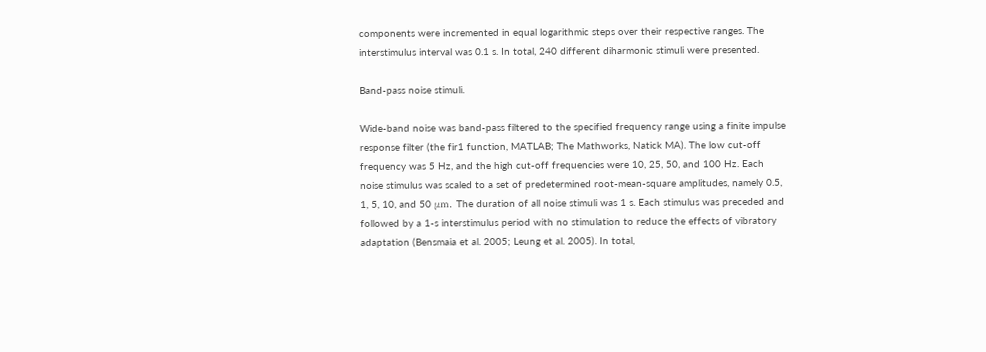components were incremented in equal logarithmic steps over their respective ranges. The interstimulus interval was 0.1 s. In total, 240 different diharmonic stimuli were presented.

Band-pass noise stimuli.

Wide-band noise was band-pass filtered to the specified frequency range using a finite impulse response filter (the fir1 function, MATLAB; The Mathworks, Natick MA). The low cut-off frequency was 5 Hz, and the high cut-off frequencies were 10, 25, 50, and 100 Hz. Each noise stimulus was scaled to a set of predetermined root-mean-square amplitudes, namely 0.5, 1, 5, 10, and 50 μm. The duration of all noise stimuli was 1 s. Each stimulus was preceded and followed by a 1-s interstimulus period with no stimulation to reduce the effects of vibratory adaptation (Bensmaia et al. 2005; Leung et al. 2005). In total,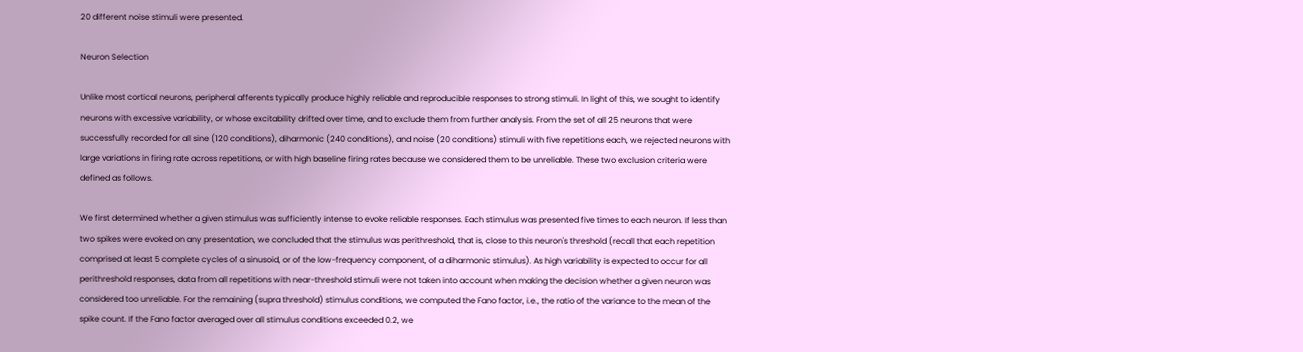20 different noise stimuli were presented.

Neuron Selection

Unlike most cortical neurons, peripheral afferents typically produce highly reliable and reproducible responses to strong stimuli. In light of this, we sought to identify neurons with excessive variability, or whose excitability drifted over time, and to exclude them from further analysis. From the set of all 25 neurons that were successfully recorded for all sine (120 conditions), diharmonic (240 conditions), and noise (20 conditions) stimuli with five repetitions each, we rejected neurons with large variations in firing rate across repetitions, or with high baseline firing rates because we considered them to be unreliable. These two exclusion criteria were defined as follows.

We first determined whether a given stimulus was sufficiently intense to evoke reliable responses. Each stimulus was presented five times to each neuron. If less than two spikes were evoked on any presentation, we concluded that the stimulus was perithreshold, that is, close to this neuron's threshold (recall that each repetition comprised at least 5 complete cycles of a sinusoid, or of the low-frequency component, of a diharmonic stimulus). As high variability is expected to occur for all perithreshold responses, data from all repetitions with near-threshold stimuli were not taken into account when making the decision whether a given neuron was considered too unreliable. For the remaining (supra threshold) stimulus conditions, we computed the Fano factor, i.e., the ratio of the variance to the mean of the spike count. If the Fano factor averaged over all stimulus conditions exceeded 0.2, we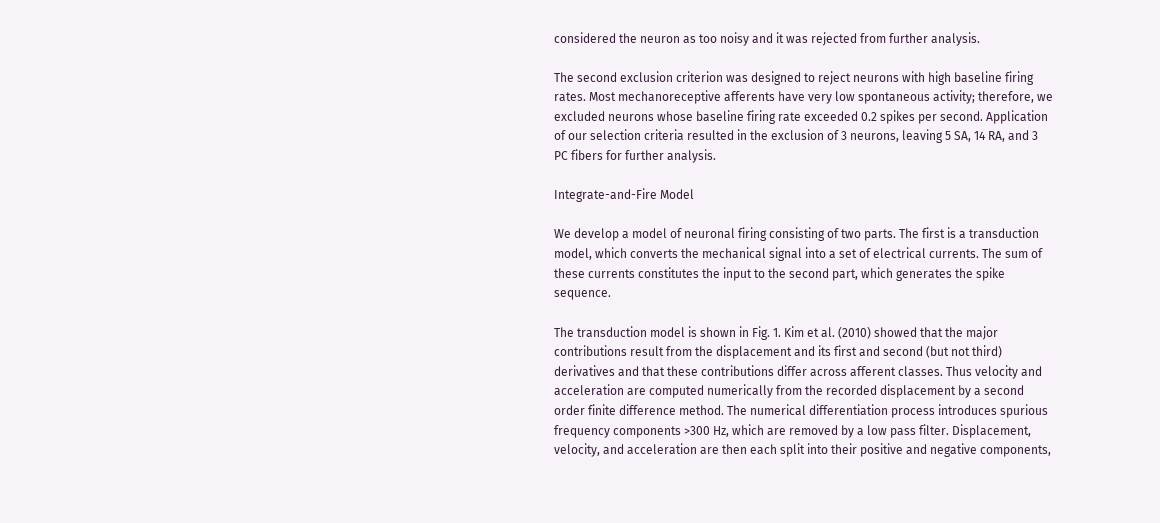considered the neuron as too noisy and it was rejected from further analysis.

The second exclusion criterion was designed to reject neurons with high baseline firing rates. Most mechanoreceptive afferents have very low spontaneous activity; therefore, we excluded neurons whose baseline firing rate exceeded 0.2 spikes per second. Application of our selection criteria resulted in the exclusion of 3 neurons, leaving 5 SA, 14 RA, and 3 PC fibers for further analysis.

Integrate-and-Fire Model

We develop a model of neuronal firing consisting of two parts. The first is a transduction model, which converts the mechanical signal into a set of electrical currents. The sum of these currents constitutes the input to the second part, which generates the spike sequence.

The transduction model is shown in Fig. 1. Kim et al. (2010) showed that the major contributions result from the displacement and its first and second (but not third) derivatives and that these contributions differ across afferent classes. Thus velocity and acceleration are computed numerically from the recorded displacement by a second order finite difference method. The numerical differentiation process introduces spurious frequency components >300 Hz, which are removed by a low pass filter. Displacement, velocity, and acceleration are then each split into their positive and negative components,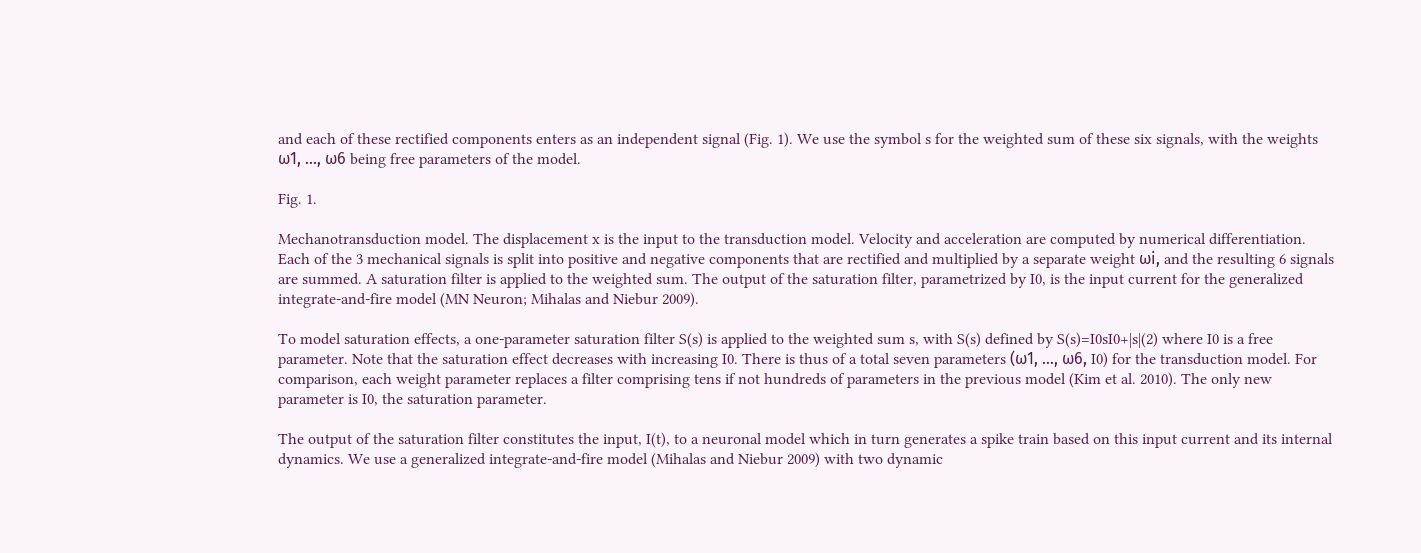and each of these rectified components enters as an independent signal (Fig. 1). We use the symbol s for the weighted sum of these six signals, with the weights ω1, …, ω6 being free parameters of the model.

Fig. 1.

Mechanotransduction model. The displacement x is the input to the transduction model. Velocity and acceleration are computed by numerical differentiation. Each of the 3 mechanical signals is split into positive and negative components that are rectified and multiplied by a separate weight ωi, and the resulting 6 signals are summed. A saturation filter is applied to the weighted sum. The output of the saturation filter, parametrized by I0, is the input current for the generalized integrate-and-fire model (MN Neuron; Mihalas and Niebur 2009).

To model saturation effects, a one-parameter saturation filter S(s) is applied to the weighted sum s, with S(s) defined by S(s)=I0sI0+|s|(2) where I0 is a free parameter. Note that the saturation effect decreases with increasing I0. There is thus of a total seven parameters (ω1, …, ω6, I0) for the transduction model. For comparison, each weight parameter replaces a filter comprising tens if not hundreds of parameters in the previous model (Kim et al. 2010). The only new parameter is I0, the saturation parameter.

The output of the saturation filter constitutes the input, I(t), to a neuronal model which in turn generates a spike train based on this input current and its internal dynamics. We use a generalized integrate-and-fire model (Mihalas and Niebur 2009) with two dynamic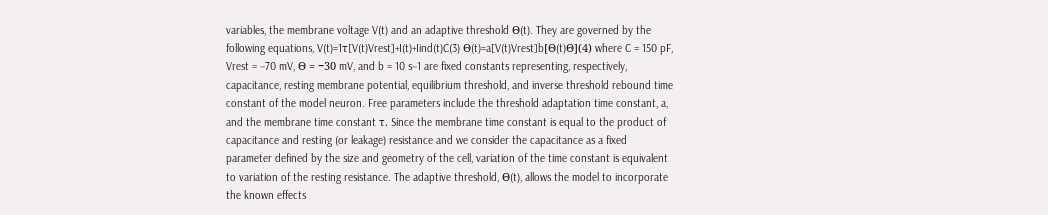variables, the membrane voltage V(t) and an adaptive threshold Θ(t). They are governed by the following equations, V(t)=1τ[V(t)Vrest]+I(t)+Iind(t)C(3) Θ(t)=a[V(t)Vrest]b[Θ(t)Θ](4) where C = 150 pF, Vrest = −70 mV, Θ = −30 mV, and b = 10 s−1 are fixed constants representing, respectively, capacitance, resting membrane potential, equilibrium threshold, and inverse threshold rebound time constant of the model neuron. Free parameters include the threshold adaptation time constant, a, and the membrane time constant τ. Since the membrane time constant is equal to the product of capacitance and resting (or leakage) resistance and we consider the capacitance as a fixed parameter defined by the size and geometry of the cell, variation of the time constant is equivalent to variation of the resting resistance. The adaptive threshold, Θ(t), allows the model to incorporate the known effects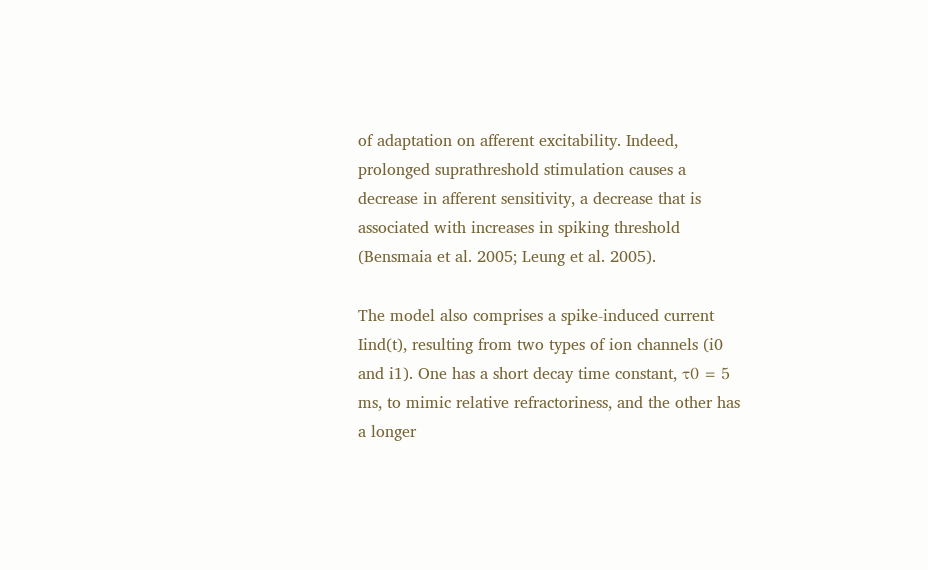of adaptation on afferent excitability. Indeed, prolonged suprathreshold stimulation causes a decrease in afferent sensitivity, a decrease that is associated with increases in spiking threshold (Bensmaia et al. 2005; Leung et al. 2005).

The model also comprises a spike-induced current Iind(t), resulting from two types of ion channels (i0 and i1). One has a short decay time constant, τ0 = 5 ms, to mimic relative refractoriness, and the other has a longer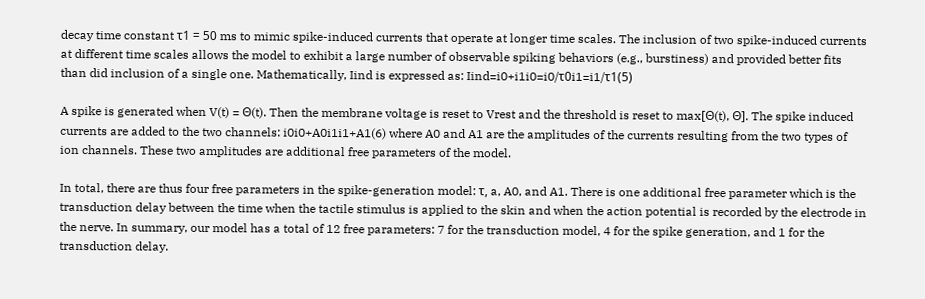decay time constant τ1 = 50 ms to mimic spike-induced currents that operate at longer time scales. The inclusion of two spike-induced currents at different time scales allows the model to exhibit a large number of observable spiking behaviors (e.g., burstiness) and provided better fits than did inclusion of a single one. Mathematically, Iind is expressed as: Iind=i0+i1i0=i0/τ0i1=i1/τ1(5)

A spike is generated when V(t) = Θ(t). Then the membrane voltage is reset to Vrest and the threshold is reset to max[Θ(t), Θ]. The spike induced currents are added to the two channels: i0i0+A0i1i1+A1(6) where A0 and A1 are the amplitudes of the currents resulting from the two types of ion channels. These two amplitudes are additional free parameters of the model.

In total, there are thus four free parameters in the spike-generation model: τ, a, A0, and A1. There is one additional free parameter which is the transduction delay between the time when the tactile stimulus is applied to the skin and when the action potential is recorded by the electrode in the nerve. In summary, our model has a total of 12 free parameters: 7 for the transduction model, 4 for the spike generation, and 1 for the transduction delay.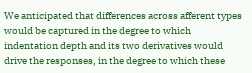We anticipated that differences across afferent types would be captured in the degree to which indentation depth and its two derivatives would drive the responses, in the degree to which these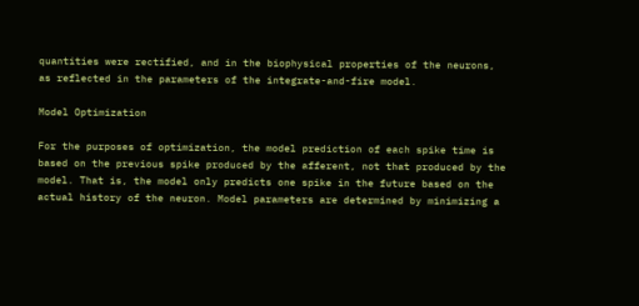quantities were rectified, and in the biophysical properties of the neurons, as reflected in the parameters of the integrate-and-fire model.

Model Optimization

For the purposes of optimization, the model prediction of each spike time is based on the previous spike produced by the afferent, not that produced by the model. That is, the model only predicts one spike in the future based on the actual history of the neuron. Model parameters are determined by minimizing a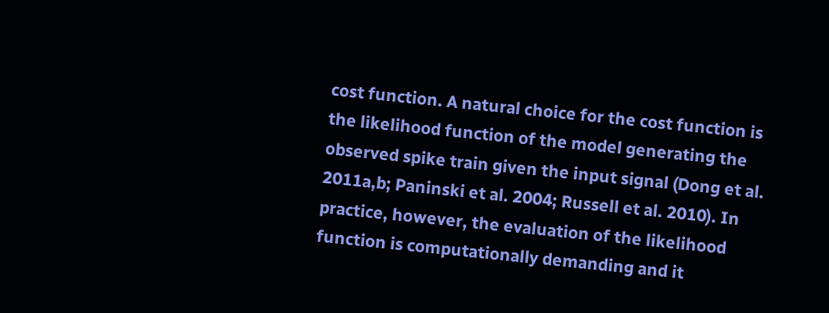cost function. A natural choice for the cost function is the likelihood function of the model generating the observed spike train given the input signal (Dong et al. 2011a,b; Paninski et al. 2004; Russell et al. 2010). In practice, however, the evaluation of the likelihood function is computationally demanding and it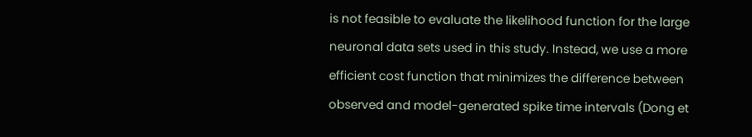is not feasible to evaluate the likelihood function for the large neuronal data sets used in this study. Instead, we use a more efficient cost function that minimizes the difference between observed and model-generated spike time intervals (Dong et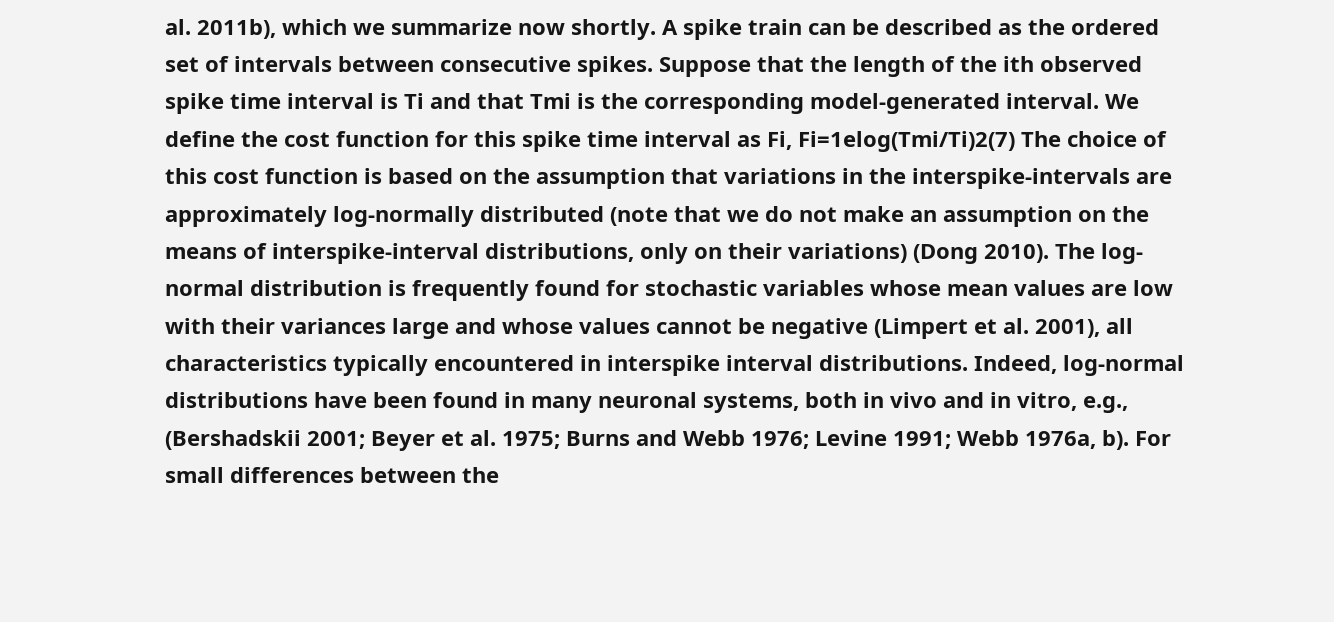al. 2011b), which we summarize now shortly. A spike train can be described as the ordered set of intervals between consecutive spikes. Suppose that the length of the ith observed spike time interval is Ti and that Tmi is the corresponding model-generated interval. We define the cost function for this spike time interval as Fi, Fi=1elog(Tmi/Ti)2(7) The choice of this cost function is based on the assumption that variations in the interspike-intervals are approximately log-normally distributed (note that we do not make an assumption on the means of interspike-interval distributions, only on their variations) (Dong 2010). The log-normal distribution is frequently found for stochastic variables whose mean values are low with their variances large and whose values cannot be negative (Limpert et al. 2001), all characteristics typically encountered in interspike interval distributions. Indeed, log-normal distributions have been found in many neuronal systems, both in vivo and in vitro, e.g., (Bershadskii 2001; Beyer et al. 1975; Burns and Webb 1976; Levine 1991; Webb 1976a, b). For small differences between the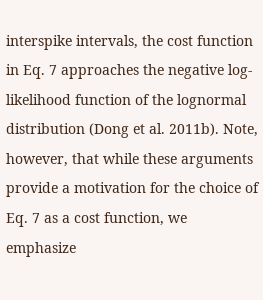interspike intervals, the cost function in Eq. 7 approaches the negative log-likelihood function of the lognormal distribution (Dong et al. 2011b). Note, however, that while these arguments provide a motivation for the choice of Eq. 7 as a cost function, we emphasize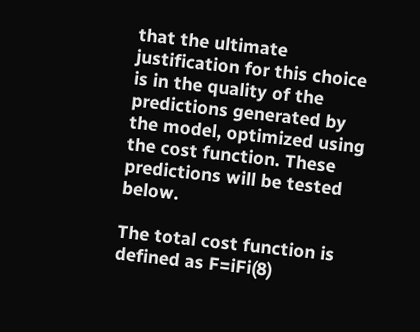that the ultimate justification for this choice is in the quality of the predictions generated by the model, optimized using the cost function. These predictions will be tested below.

The total cost function is defined as F=iFi(8)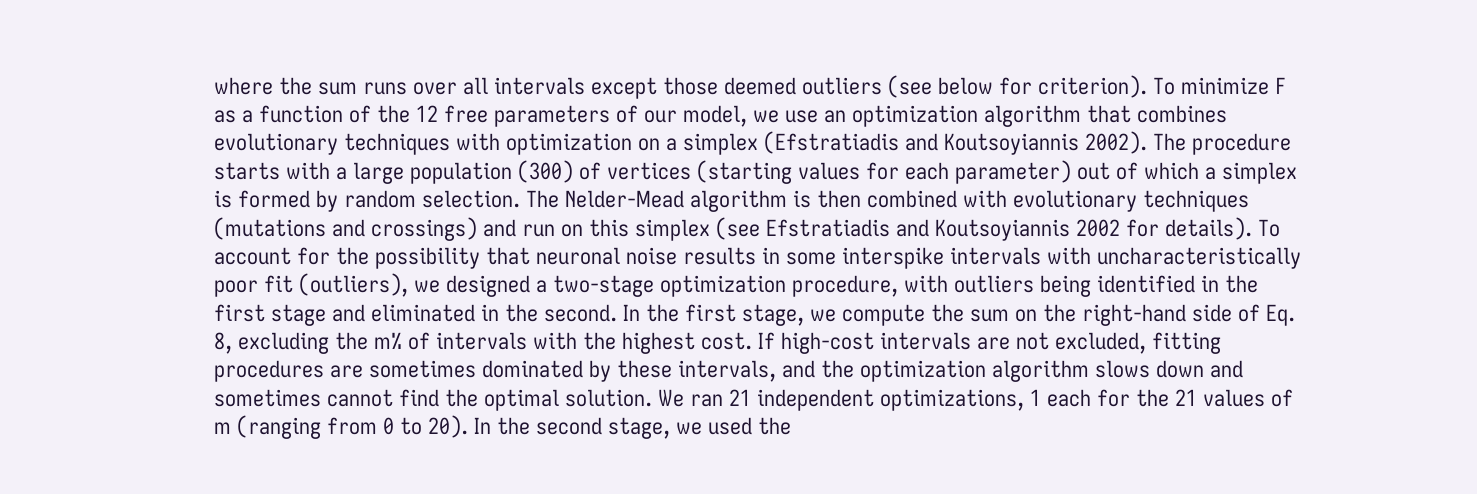where the sum runs over all intervals except those deemed outliers (see below for criterion). To minimize F as a function of the 12 free parameters of our model, we use an optimization algorithm that combines evolutionary techniques with optimization on a simplex (Efstratiadis and Koutsoyiannis 2002). The procedure starts with a large population (300) of vertices (starting values for each parameter) out of which a simplex is formed by random selection. The Nelder-Mead algorithm is then combined with evolutionary techniques (mutations and crossings) and run on this simplex (see Efstratiadis and Koutsoyiannis 2002 for details). To account for the possibility that neuronal noise results in some interspike intervals with uncharacteristically poor fit (outliers), we designed a two-stage optimization procedure, with outliers being identified in the first stage and eliminated in the second. In the first stage, we compute the sum on the right-hand side of Eq. 8, excluding the m% of intervals with the highest cost. If high-cost intervals are not excluded, fitting procedures are sometimes dominated by these intervals, and the optimization algorithm slows down and sometimes cannot find the optimal solution. We ran 21 independent optimizations, 1 each for the 21 values of m (ranging from 0 to 20). In the second stage, we used the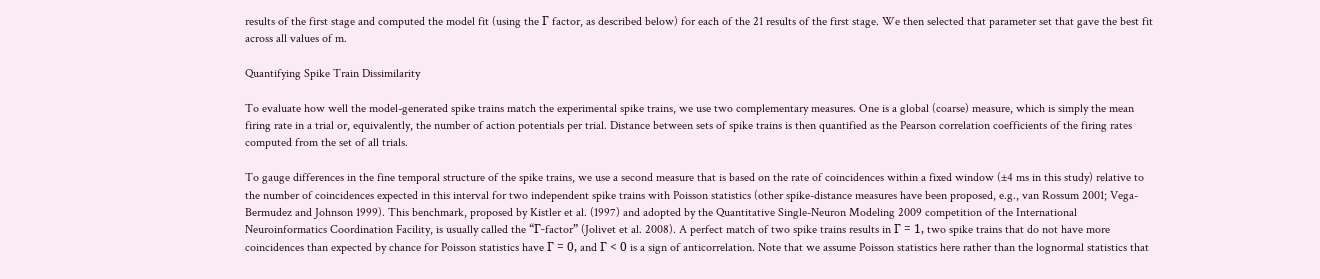results of the first stage and computed the model fit (using the Γ factor, as described below) for each of the 21 results of the first stage. We then selected that parameter set that gave the best fit across all values of m.

Quantifying Spike Train Dissimilarity

To evaluate how well the model-generated spike trains match the experimental spike trains, we use two complementary measures. One is a global (coarse) measure, which is simply the mean firing rate in a trial or, equivalently, the number of action potentials per trial. Distance between sets of spike trains is then quantified as the Pearson correlation coefficients of the firing rates computed from the set of all trials.

To gauge differences in the fine temporal structure of the spike trains, we use a second measure that is based on the rate of coincidences within a fixed window (±4 ms in this study) relative to the number of coincidences expected in this interval for two independent spike trains with Poisson statistics (other spike-distance measures have been proposed, e.g., van Rossum 2001; Vega-Bermudez and Johnson 1999). This benchmark, proposed by Kistler et al. (1997) and adopted by the Quantitative Single-Neuron Modeling 2009 competition of the International Neuroinformatics Coordination Facility, is usually called the “Γ-factor” (Jolivet et al. 2008). A perfect match of two spike trains results in Γ = 1, two spike trains that do not have more coincidences than expected by chance for Poisson statistics have Γ = 0, and Γ < 0 is a sign of anticorrelation. Note that we assume Poisson statistics here rather than the lognormal statistics that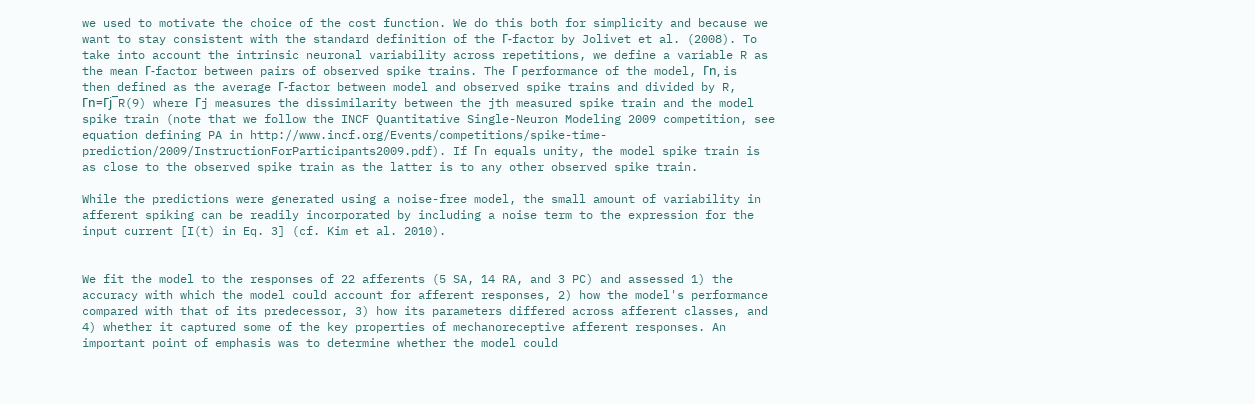we used to motivate the choice of the cost function. We do this both for simplicity and because we want to stay consistent with the standard definition of the Γ-factor by Jolivet et al. (2008). To take into account the intrinsic neuronal variability across repetitions, we define a variable R as the mean Γ-factor between pairs of observed spike trains. The Γ performance of the model, Γn, is then defined as the average Γ-factor between model and observed spike trains and divided by R, Γn=Γj¯R(9) where Γj measures the dissimilarity between the jth measured spike train and the model spike train (note that we follow the INCF Quantitative Single-Neuron Modeling 2009 competition, see equation defining PA in http://www.incf.org/Events/competitions/spike-time-prediction/2009/InstructionForParticipants2009.pdf). If Γn equals unity, the model spike train is as close to the observed spike train as the latter is to any other observed spike train.

While the predictions were generated using a noise-free model, the small amount of variability in afferent spiking can be readily incorporated by including a noise term to the expression for the input current [I(t) in Eq. 3] (cf. Kim et al. 2010).


We fit the model to the responses of 22 afferents (5 SA, 14 RA, and 3 PC) and assessed 1) the accuracy with which the model could account for afferent responses, 2) how the model's performance compared with that of its predecessor, 3) how its parameters differed across afferent classes, and 4) whether it captured some of the key properties of mechanoreceptive afferent responses. An important point of emphasis was to determine whether the model could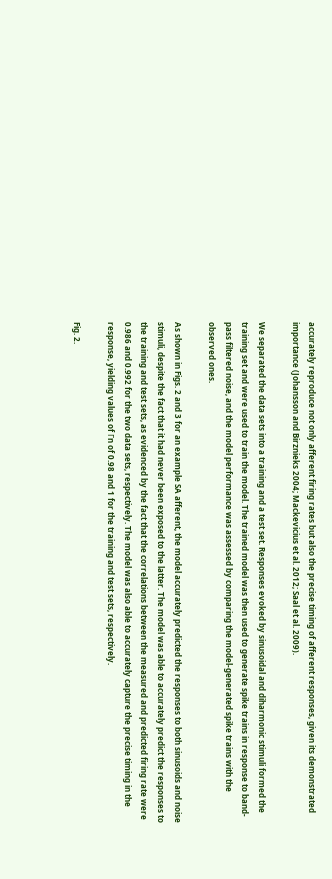accurately reproduce not only afferent firing rates but also the precise timing of afferent responses, given its demonstrated importance (Johansson and Birznieks 2004; Mackevicius et al. 2012; Saal et al. 2009).

We separated the data sets into a training and a test set. Responses evoked by sinusoidal and diharmonic stimuli formed the training set and were used to train the model. The trained model was then used to generate spike trains in response to band-pass filtered noise, and the model performance was assessed by comparing the model-generated spike trains with the observed ones.

As shown in Figs. 2 and 3 for an example SA afferent, the model accurately predicted the responses to both sinusoids and noise stimuli, despite the fact that it had never been exposed to the latter. The model was able to accurately predict the responses to the training and test sets, as evidenced by the fact that the correlations between the measured and predicted firing rate were 0.986 and 0.992 for the two data sets, respectively. The model was also able to accurately capture the precise timing in the response, yielding values of Γn of 0.98 and 1 for the training and test sets, respectively.

Fig. 2.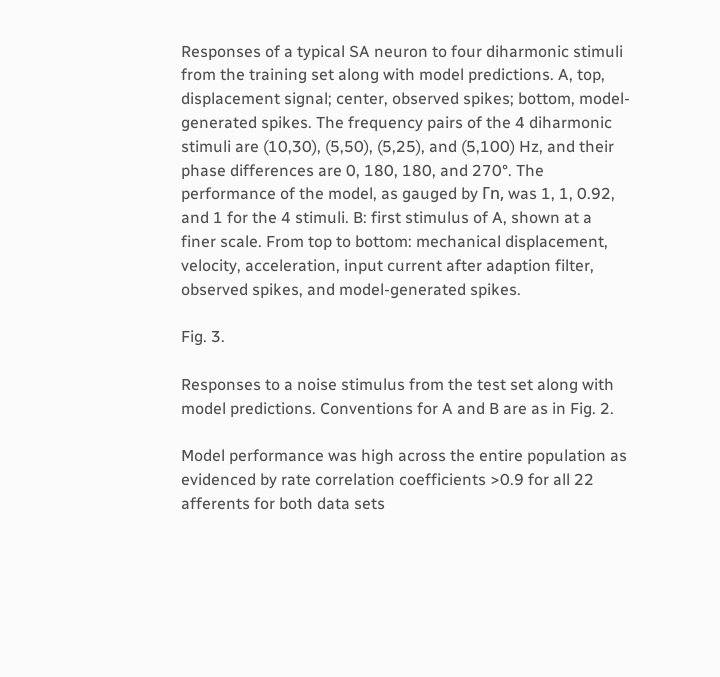Responses of a typical SA neuron to four diharmonic stimuli from the training set along with model predictions. A, top, displacement signal; center, observed spikes; bottom, model-generated spikes. The frequency pairs of the 4 diharmonic stimuli are (10,30), (5,50), (5,25), and (5,100) Hz, and their phase differences are 0, 180, 180, and 270°. The performance of the model, as gauged by Γn, was 1, 1, 0.92, and 1 for the 4 stimuli. B: first stimulus of A, shown at a finer scale. From top to bottom: mechanical displacement, velocity, acceleration, input current after adaption filter, observed spikes, and model-generated spikes.

Fig. 3.

Responses to a noise stimulus from the test set along with model predictions. Conventions for A and B are as in Fig. 2.

Model performance was high across the entire population as evidenced by rate correlation coefficients >0.9 for all 22 afferents for both data sets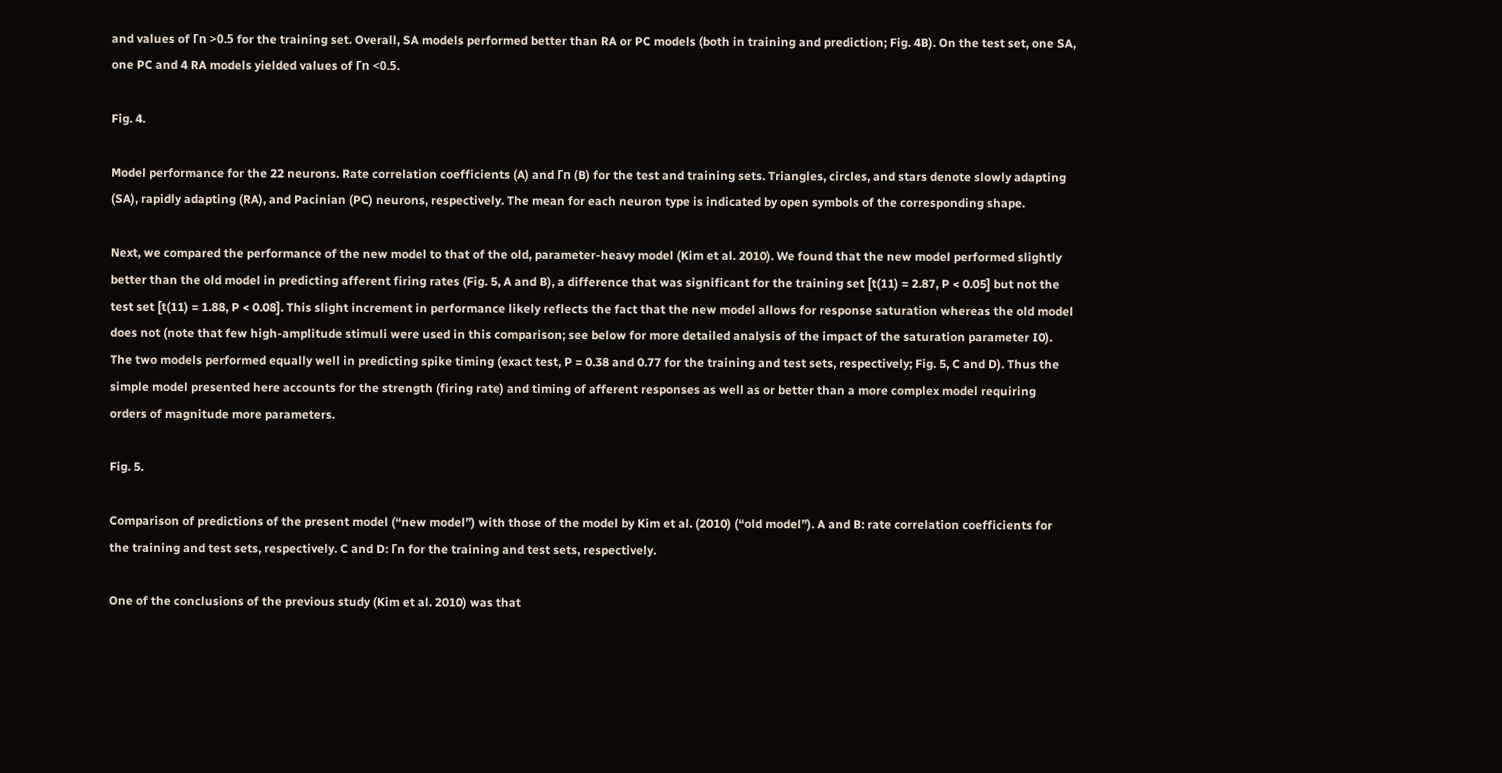and values of Γn >0.5 for the training set. Overall, SA models performed better than RA or PC models (both in training and prediction; Fig. 4B). On the test set, one SA, one PC and 4 RA models yielded values of Γn <0.5.

Fig. 4.

Model performance for the 22 neurons. Rate correlation coefficients (A) and Γn (B) for the test and training sets. Triangles, circles, and stars denote slowly adapting (SA), rapidly adapting (RA), and Pacinian (PC) neurons, respectively. The mean for each neuron type is indicated by open symbols of the corresponding shape.

Next, we compared the performance of the new model to that of the old, parameter-heavy model (Kim et al. 2010). We found that the new model performed slightly better than the old model in predicting afferent firing rates (Fig. 5, A and B), a difference that was significant for the training set [t(11) = 2.87, P < 0.05] but not the test set [t(11) = 1.88, P < 0.08]. This slight increment in performance likely reflects the fact that the new model allows for response saturation whereas the old model does not (note that few high-amplitude stimuli were used in this comparison; see below for more detailed analysis of the impact of the saturation parameter I0). The two models performed equally well in predicting spike timing (exact test, P = 0.38 and 0.77 for the training and test sets, respectively; Fig. 5, C and D). Thus the simple model presented here accounts for the strength (firing rate) and timing of afferent responses as well as or better than a more complex model requiring orders of magnitude more parameters.

Fig. 5.

Comparison of predictions of the present model (“new model”) with those of the model by Kim et al. (2010) (“old model”). A and B: rate correlation coefficients for the training and test sets, respectively. C and D: Γn for the training and test sets, respectively.

One of the conclusions of the previous study (Kim et al. 2010) was that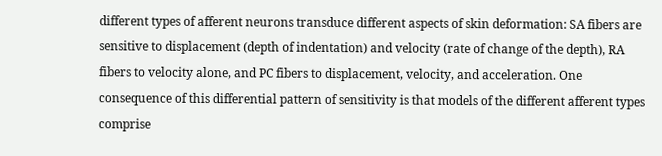different types of afferent neurons transduce different aspects of skin deformation: SA fibers are sensitive to displacement (depth of indentation) and velocity (rate of change of the depth), RA fibers to velocity alone, and PC fibers to displacement, velocity, and acceleration. One consequence of this differential pattern of sensitivity is that models of the different afferent types comprise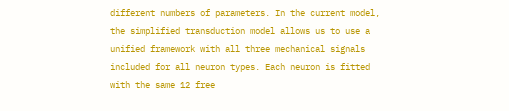different numbers of parameters. In the current model, the simplified transduction model allows us to use a unified framework with all three mechanical signals included for all neuron types. Each neuron is fitted with the same 12 free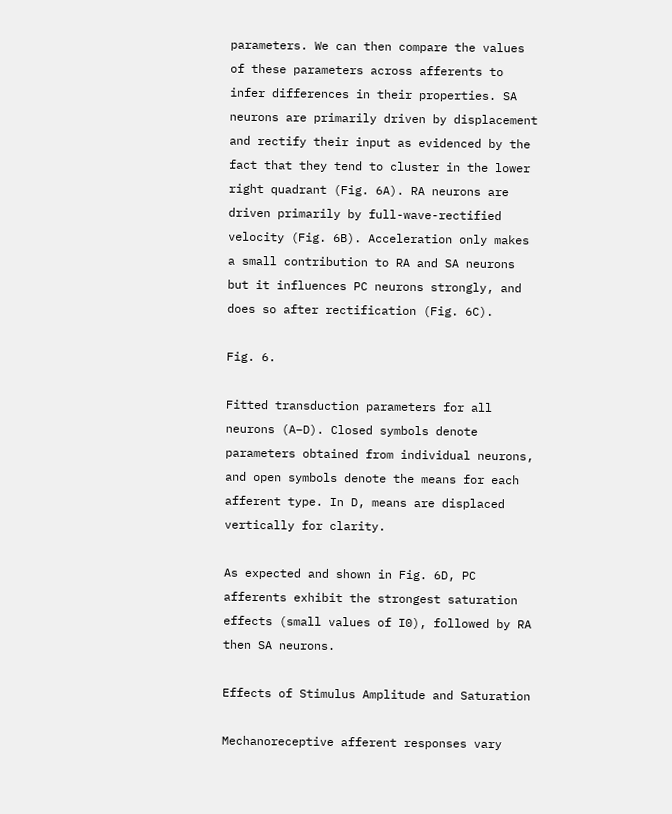parameters. We can then compare the values of these parameters across afferents to infer differences in their properties. SA neurons are primarily driven by displacement and rectify their input as evidenced by the fact that they tend to cluster in the lower right quadrant (Fig. 6A). RA neurons are driven primarily by full-wave-rectified velocity (Fig. 6B). Acceleration only makes a small contribution to RA and SA neurons but it influences PC neurons strongly, and does so after rectification (Fig. 6C).

Fig. 6.

Fitted transduction parameters for all neurons (A–D). Closed symbols denote parameters obtained from individual neurons, and open symbols denote the means for each afferent type. In D, means are displaced vertically for clarity.

As expected and shown in Fig. 6D, PC afferents exhibit the strongest saturation effects (small values of I0), followed by RA then SA neurons.

Effects of Stimulus Amplitude and Saturation

Mechanoreceptive afferent responses vary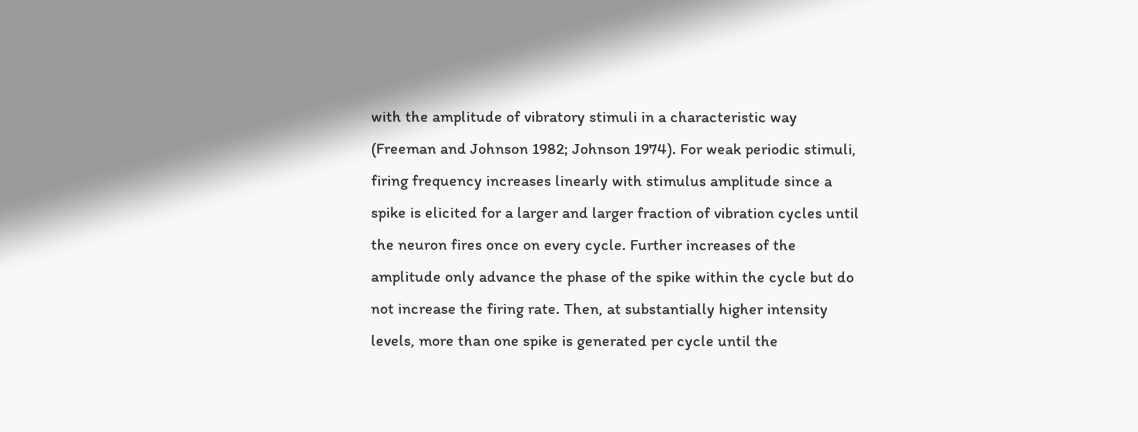with the amplitude of vibratory stimuli in a characteristic way (Freeman and Johnson 1982; Johnson 1974). For weak periodic stimuli, firing frequency increases linearly with stimulus amplitude since a spike is elicited for a larger and larger fraction of vibration cycles until the neuron fires once on every cycle. Further increases of the amplitude only advance the phase of the spike within the cycle but do not increase the firing rate. Then, at substantially higher intensity levels, more than one spike is generated per cycle until the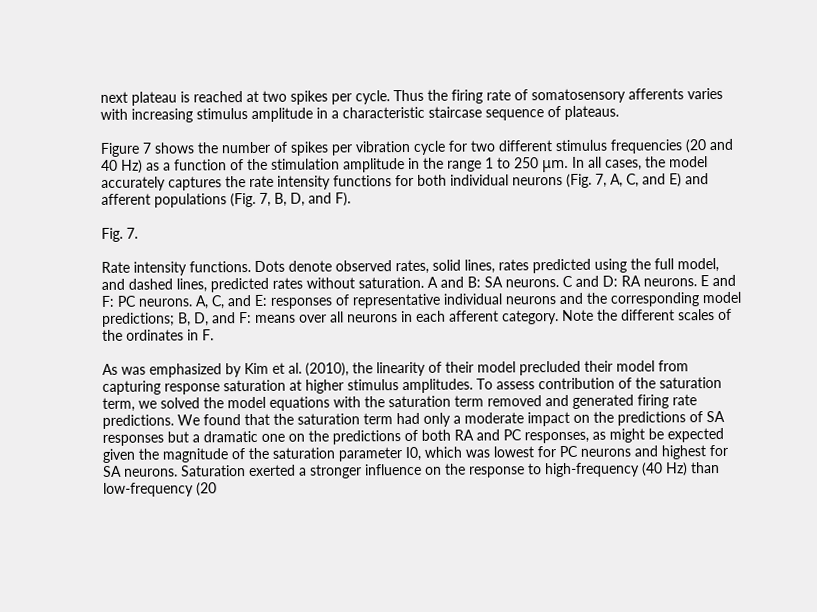next plateau is reached at two spikes per cycle. Thus the firing rate of somatosensory afferents varies with increasing stimulus amplitude in a characteristic staircase sequence of plateaus.

Figure 7 shows the number of spikes per vibration cycle for two different stimulus frequencies (20 and 40 Hz) as a function of the stimulation amplitude in the range 1 to 250 μm. In all cases, the model accurately captures the rate intensity functions for both individual neurons (Fig. 7, A, C, and E) and afferent populations (Fig. 7, B, D, and F).

Fig. 7.

Rate intensity functions. Dots denote observed rates, solid lines, rates predicted using the full model, and dashed lines, predicted rates without saturation. A and B: SA neurons. C and D: RA neurons. E and F: PC neurons. A, C, and E: responses of representative individual neurons and the corresponding model predictions; B, D, and F: means over all neurons in each afferent category. Note the different scales of the ordinates in F.

As was emphasized by Kim et al. (2010), the linearity of their model precluded their model from capturing response saturation at higher stimulus amplitudes. To assess contribution of the saturation term, we solved the model equations with the saturation term removed and generated firing rate predictions. We found that the saturation term had only a moderate impact on the predictions of SA responses but a dramatic one on the predictions of both RA and PC responses, as might be expected given the magnitude of the saturation parameter I0, which was lowest for PC neurons and highest for SA neurons. Saturation exerted a stronger influence on the response to high-frequency (40 Hz) than low-frequency (20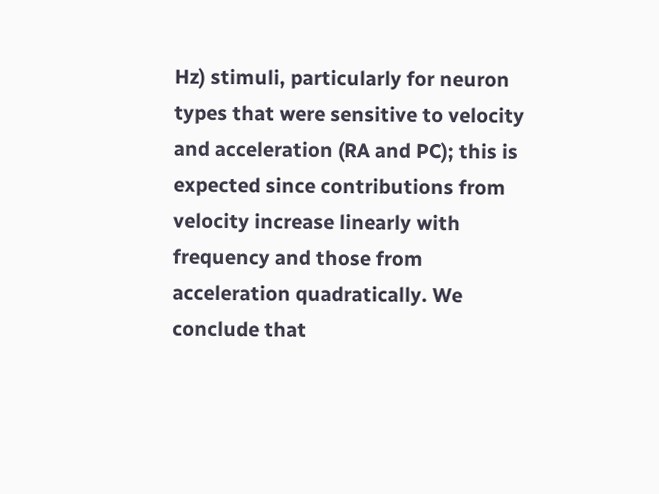Hz) stimuli, particularly for neuron types that were sensitive to velocity and acceleration (RA and PC); this is expected since contributions from velocity increase linearly with frequency and those from acceleration quadratically. We conclude that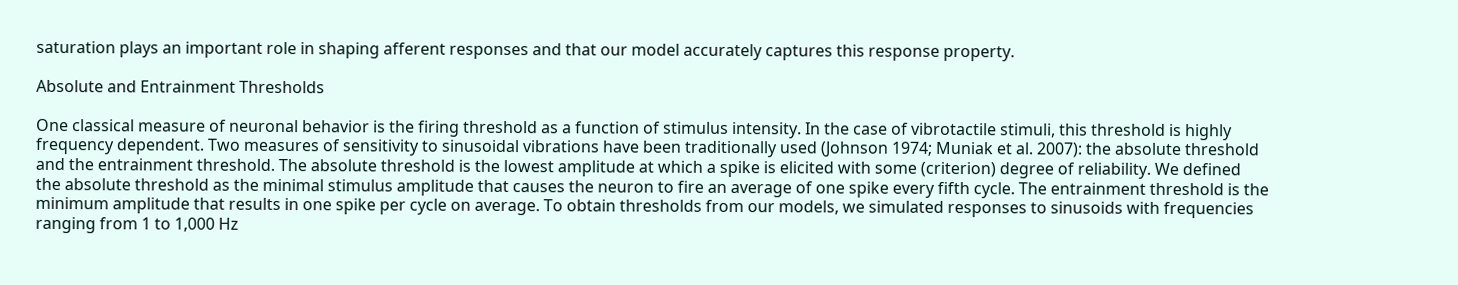saturation plays an important role in shaping afferent responses and that our model accurately captures this response property.

Absolute and Entrainment Thresholds

One classical measure of neuronal behavior is the firing threshold as a function of stimulus intensity. In the case of vibrotactile stimuli, this threshold is highly frequency dependent. Two measures of sensitivity to sinusoidal vibrations have been traditionally used (Johnson 1974; Muniak et al. 2007): the absolute threshold and the entrainment threshold. The absolute threshold is the lowest amplitude at which a spike is elicited with some (criterion) degree of reliability. We defined the absolute threshold as the minimal stimulus amplitude that causes the neuron to fire an average of one spike every fifth cycle. The entrainment threshold is the minimum amplitude that results in one spike per cycle on average. To obtain thresholds from our models, we simulated responses to sinusoids with frequencies ranging from 1 to 1,000 Hz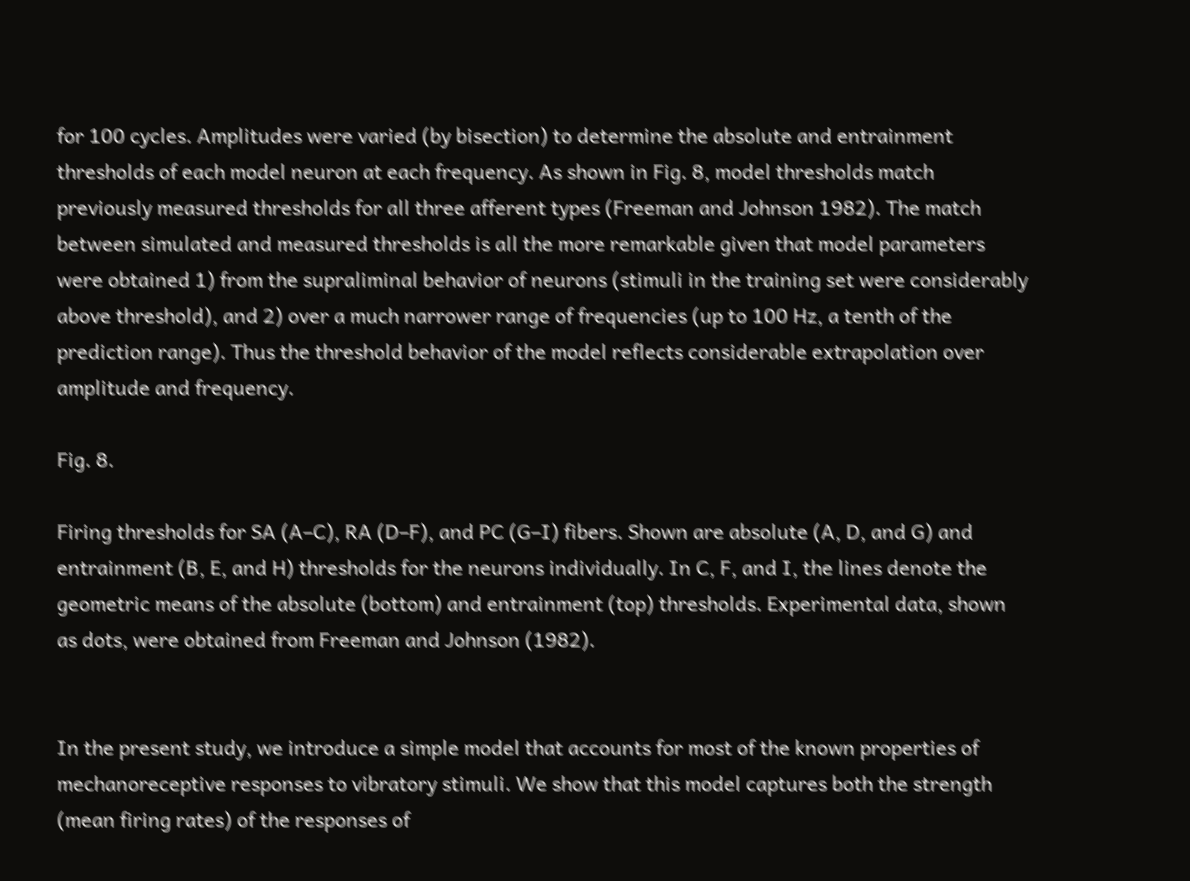for 100 cycles. Amplitudes were varied (by bisection) to determine the absolute and entrainment thresholds of each model neuron at each frequency. As shown in Fig. 8, model thresholds match previously measured thresholds for all three afferent types (Freeman and Johnson 1982). The match between simulated and measured thresholds is all the more remarkable given that model parameters were obtained 1) from the supraliminal behavior of neurons (stimuli in the training set were considerably above threshold), and 2) over a much narrower range of frequencies (up to 100 Hz, a tenth of the prediction range). Thus the threshold behavior of the model reflects considerable extrapolation over amplitude and frequency.

Fig. 8.

Firing thresholds for SA (A–C), RA (D–F), and PC (G–I) fibers. Shown are absolute (A, D, and G) and entrainment (B, E, and H) thresholds for the neurons individually. In C, F, and I, the lines denote the geometric means of the absolute (bottom) and entrainment (top) thresholds. Experimental data, shown as dots, were obtained from Freeman and Johnson (1982).


In the present study, we introduce a simple model that accounts for most of the known properties of mechanoreceptive responses to vibratory stimuli. We show that this model captures both the strength (mean firing rates) of the responses of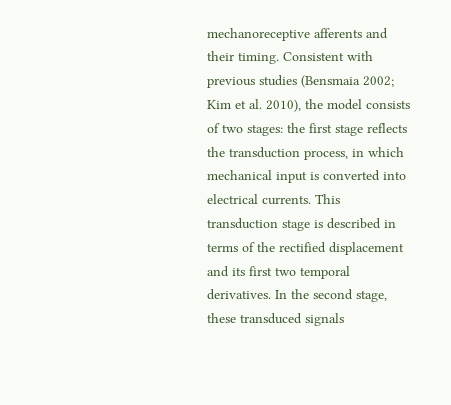mechanoreceptive afferents and their timing. Consistent with previous studies (Bensmaia 2002; Kim et al. 2010), the model consists of two stages: the first stage reflects the transduction process, in which mechanical input is converted into electrical currents. This transduction stage is described in terms of the rectified displacement and its first two temporal derivatives. In the second stage, these transduced signals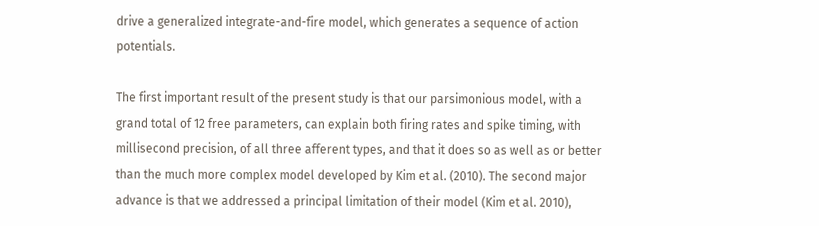drive a generalized integrate-and-fire model, which generates a sequence of action potentials.

The first important result of the present study is that our parsimonious model, with a grand total of 12 free parameters, can explain both firing rates and spike timing, with millisecond precision, of all three afferent types, and that it does so as well as or better than the much more complex model developed by Kim et al. (2010). The second major advance is that we addressed a principal limitation of their model (Kim et al. 2010),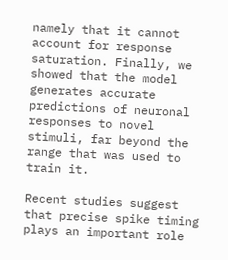namely that it cannot account for response saturation. Finally, we showed that the model generates accurate predictions of neuronal responses to novel stimuli, far beyond the range that was used to train it.

Recent studies suggest that precise spike timing plays an important role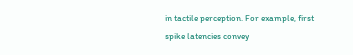in tactile perception. For example, first spike latencies convey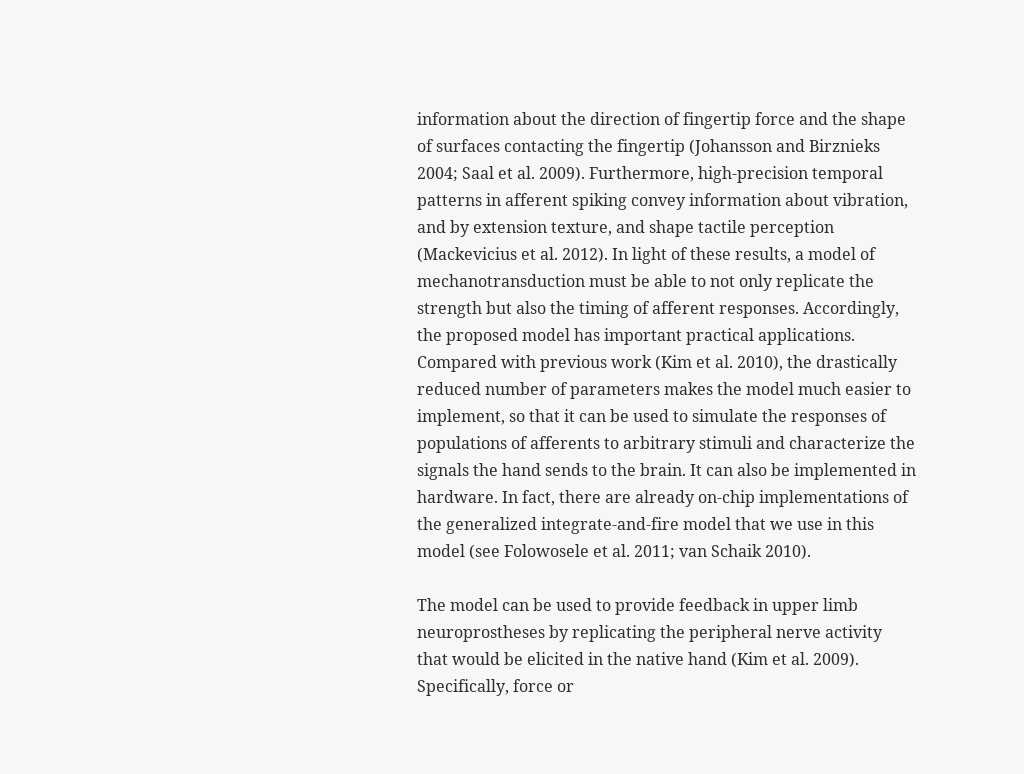information about the direction of fingertip force and the shape of surfaces contacting the fingertip (Johansson and Birznieks 2004; Saal et al. 2009). Furthermore, high-precision temporal patterns in afferent spiking convey information about vibration, and by extension texture, and shape tactile perception (Mackevicius et al. 2012). In light of these results, a model of mechanotransduction must be able to not only replicate the strength but also the timing of afferent responses. Accordingly, the proposed model has important practical applications. Compared with previous work (Kim et al. 2010), the drastically reduced number of parameters makes the model much easier to implement, so that it can be used to simulate the responses of populations of afferents to arbitrary stimuli and characterize the signals the hand sends to the brain. It can also be implemented in hardware. In fact, there are already on-chip implementations of the generalized integrate-and-fire model that we use in this model (see Folowosele et al. 2011; van Schaik 2010).

The model can be used to provide feedback in upper limb neuroprostheses by replicating the peripheral nerve activity that would be elicited in the native hand (Kim et al. 2009). Specifically, force or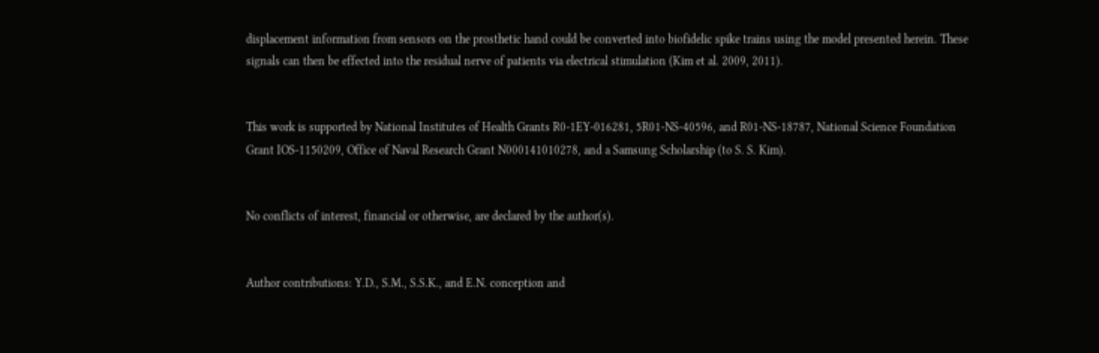displacement information from sensors on the prosthetic hand could be converted into biofidelic spike trains using the model presented herein. These signals can then be effected into the residual nerve of patients via electrical stimulation (Kim et al. 2009, 2011).


This work is supported by National Institutes of Health Grants R0-1EY-016281, 5R01-NS-40596, and R01-NS-18787, National Science Foundation Grant IOS-1150209, Office of Naval Research Grant N000141010278, and a Samsung Scholarship (to S. S. Kim).


No conflicts of interest, financial or otherwise, are declared by the author(s).


Author contributions: Y.D., S.M., S.S.K., and E.N. conception and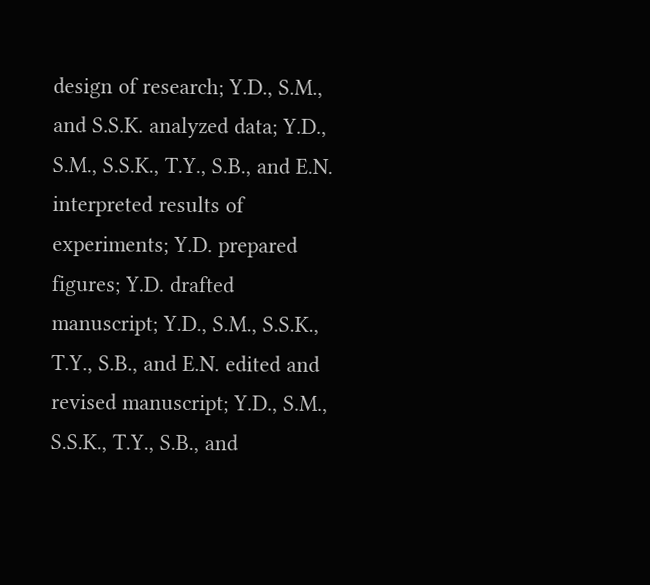design of research; Y.D., S.M., and S.S.K. analyzed data; Y.D., S.M., S.S.K., T.Y., S.B., and E.N. interpreted results of experiments; Y.D. prepared figures; Y.D. drafted manuscript; Y.D., S.M., S.S.K., T.Y., S.B., and E.N. edited and revised manuscript; Y.D., S.M., S.S.K., T.Y., S.B., and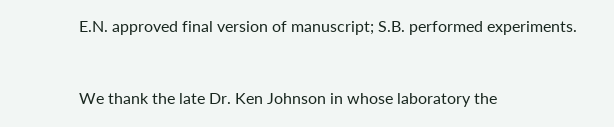E.N. approved final version of manuscript; S.B. performed experiments.


We thank the late Dr. Ken Johnson in whose laboratory the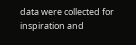data were collected for inspiration and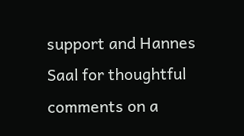support and Hannes Saal for thoughtful comments on a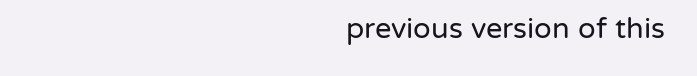previous version of this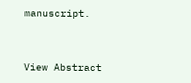manuscript.


View Abstract